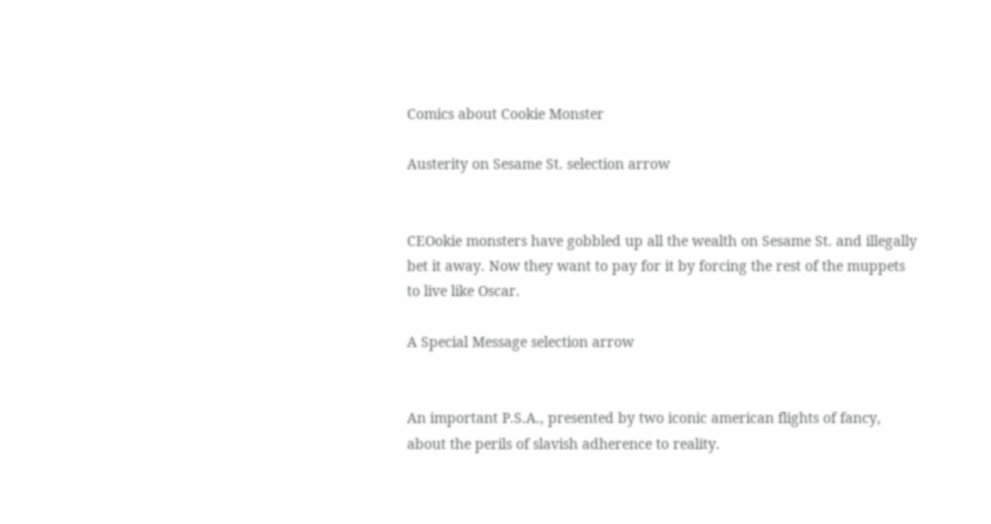Comics about Cookie Monster

Austerity on Sesame St. selection arrow


CEOokie monsters have gobbled up all the wealth on Sesame St. and illegally bet it away. Now they want to pay for it by forcing the rest of the muppets to live like Oscar.

A Special Message selection arrow


An important P.S.A., presented by two iconic american flights of fancy, about the perils of slavish adherence to reality.